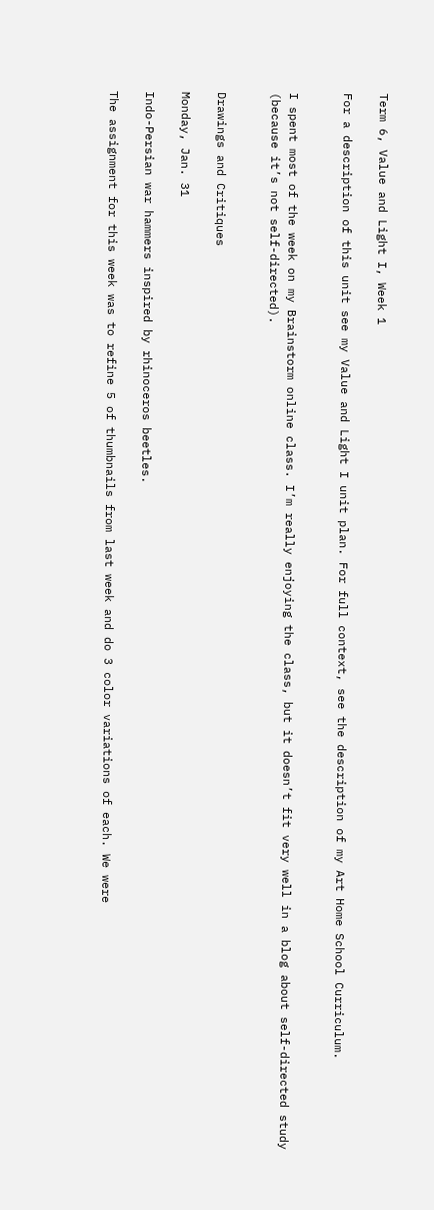Term 6, Value and Light I, Week 1

For a description of this unit see my Value and Light I unit plan. For full context, see the description of my Art Home School Curriculum.


I spent most of the week on my Brainstorm online class. I’m really enjoying the class, but it doesn’t fit very well in a blog about self-directed study (because it’s not self-directed).


Drawings and Critiques

Monday, Jan. 31

Indo-Persian war hammers inspired by rhinoceros beetles.

The assignment for this week was to refine 5 of thumbnails from last week and do 3 color variations of each. We were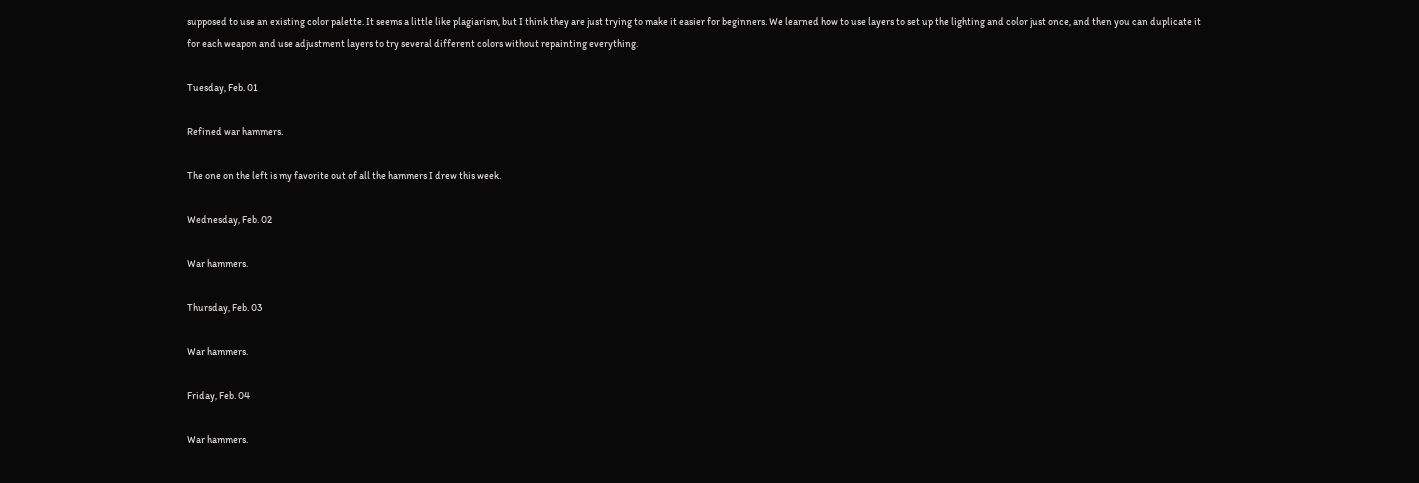supposed to use an existing color palette. It seems a little like plagiarism, but I think they are just trying to make it easier for beginners. We learned how to use layers to set up the lighting and color just once, and then you can duplicate it for each weapon and use adjustment layers to try several different colors without repainting everything.

Tuesday, Feb. 01

Refined war hammers.

The one on the left is my favorite out of all the hammers I drew this week.

Wednesday, Feb. 02

War hammers.

Thursday, Feb. 03

War hammers.

Friday, Feb. 04

War hammers.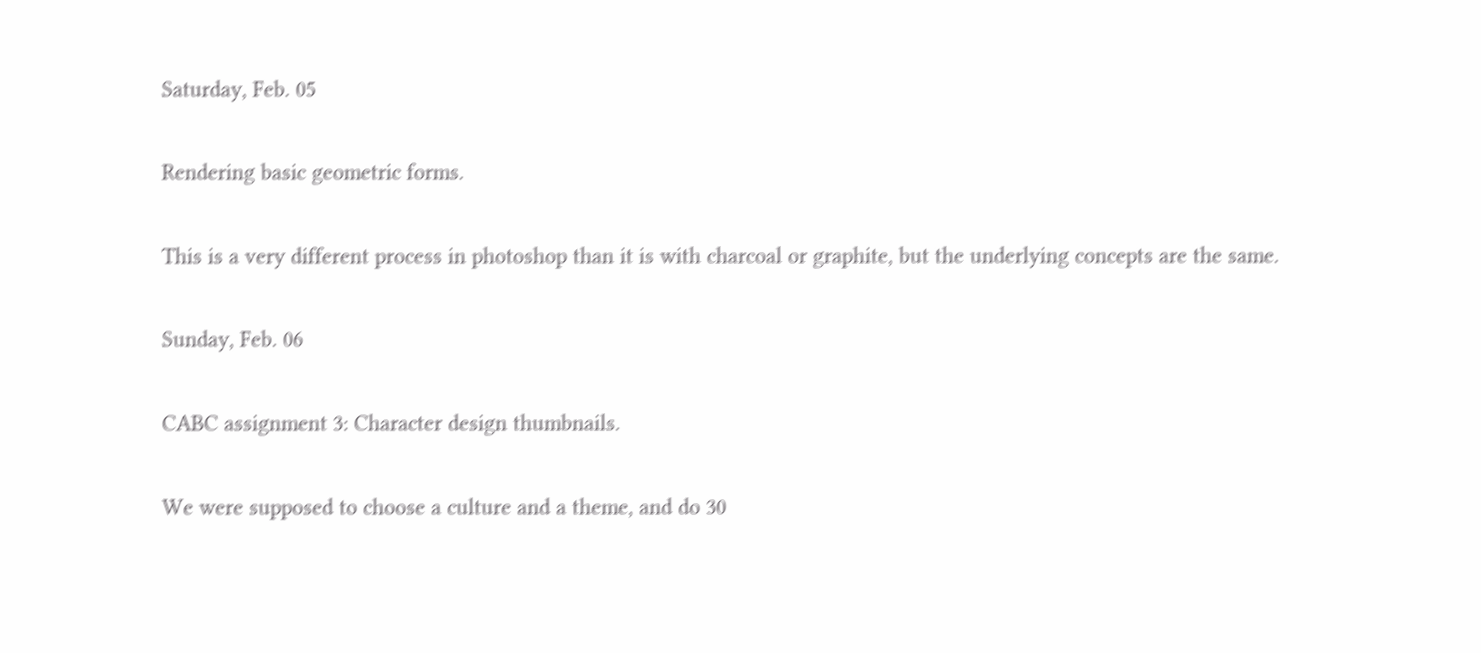Saturday, Feb. 05

Rendering basic geometric forms.

This is a very different process in photoshop than it is with charcoal or graphite, but the underlying concepts are the same.

Sunday, Feb. 06

CABC assignment 3: Character design thumbnails.

We were supposed to choose a culture and a theme, and do 30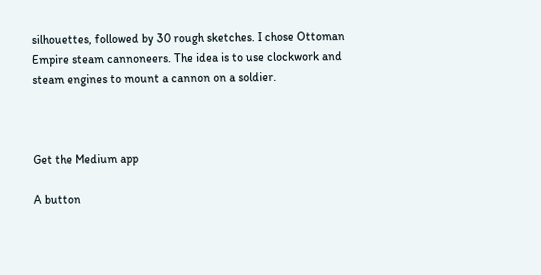silhouettes, followed by 30 rough sketches. I chose Ottoman Empire steam cannoneers. The idea is to use clockwork and steam engines to mount a cannon on a soldier.



Get the Medium app

A button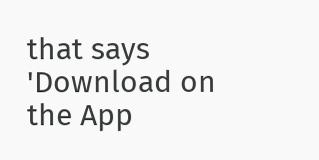that says 'Download on the App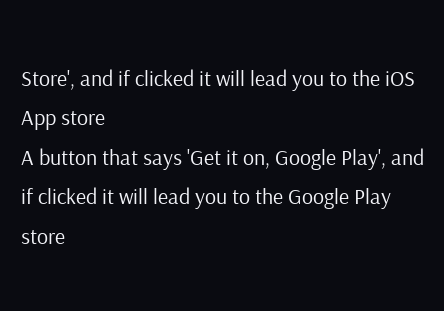Store', and if clicked it will lead you to the iOS App store
A button that says 'Get it on, Google Play', and if clicked it will lead you to the Google Play store